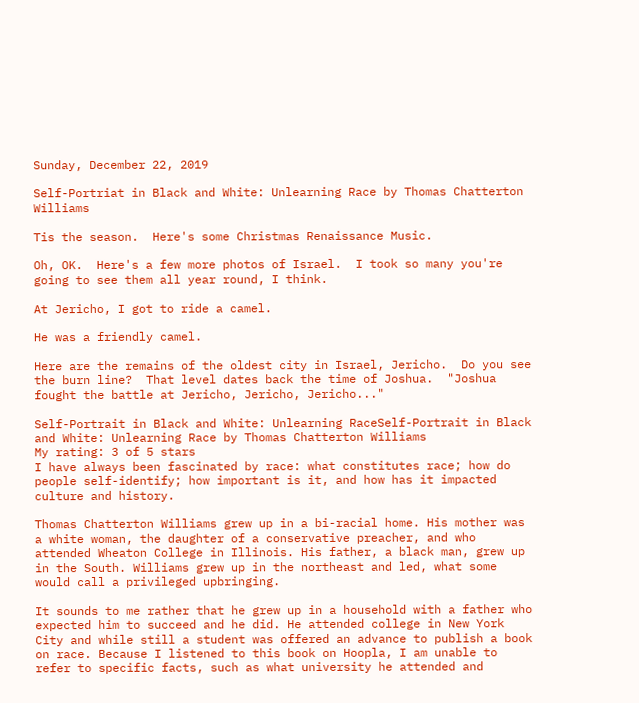Sunday, December 22, 2019

Self-Portriat in Black and White: Unlearning Race by Thomas Chatterton Williams

Tis the season.  Here's some Christmas Renaissance Music.

Oh, OK.  Here's a few more photos of Israel.  I took so many you're going to see them all year round, I think.

At Jericho, I got to ride a camel.

He was a friendly camel.

Here are the remains of the oldest city in Israel, Jericho.  Do you see the burn line?  That level dates back the time of Joshua.  "Joshua fought the battle at Jericho, Jericho, Jericho..."

Self-Portrait in Black and White: Unlearning RaceSelf-Portrait in Black and White: Unlearning Race by Thomas Chatterton Williams
My rating: 3 of 5 stars
I have always been fascinated by race: what constitutes race; how do people self-identify; how important is it, and how has it impacted culture and history.

Thomas Chatterton Williams grew up in a bi-racial home. His mother was a white woman, the daughter of a conservative preacher, and who attended Wheaton College in Illinois. His father, a black man, grew up in the South. Williams grew up in the northeast and led, what some would call a privileged upbringing.

It sounds to me rather that he grew up in a household with a father who expected him to succeed and he did. He attended college in New York City and while still a student was offered an advance to publish a book on race. Because I listened to this book on Hoopla, I am unable to refer to specific facts, such as what university he attended and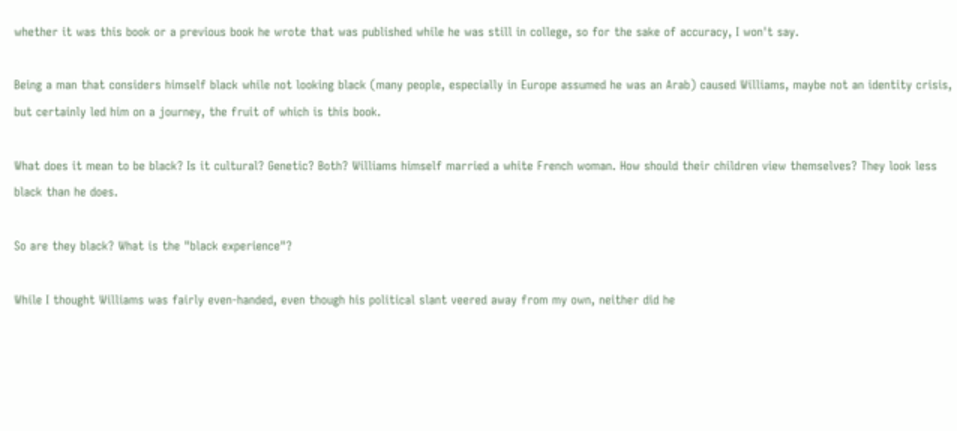whether it was this book or a previous book he wrote that was published while he was still in college, so for the sake of accuracy, I won't say.

Being a man that considers himself black while not looking black (many people, especially in Europe assumed he was an Arab) caused Williams, maybe not an identity crisis, but certainly led him on a journey, the fruit of which is this book.

What does it mean to be black? Is it cultural? Genetic? Both? Williams himself married a white French woman. How should their children view themselves? They look less black than he does.

So are they black? What is the "black experience"?

While I thought Williams was fairly even-handed, even though his political slant veered away from my own, neither did he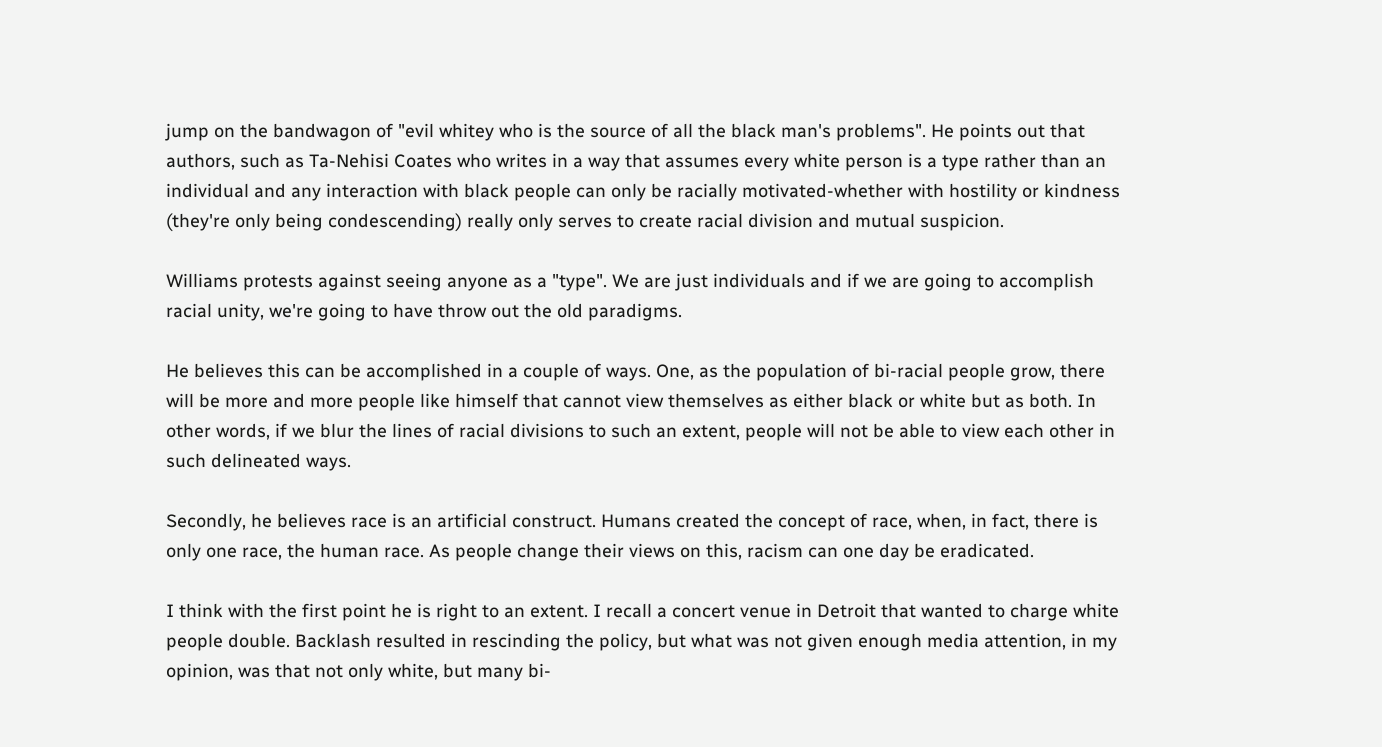jump on the bandwagon of "evil whitey who is the source of all the black man's problems". He points out that authors, such as Ta-Nehisi Coates who writes in a way that assumes every white person is a type rather than an individual and any interaction with black people can only be racially motivated-whether with hostility or kindness (they're only being condescending) really only serves to create racial division and mutual suspicion.

Williams protests against seeing anyone as a "type". We are just individuals and if we are going to accomplish racial unity, we're going to have throw out the old paradigms.

He believes this can be accomplished in a couple of ways. One, as the population of bi-racial people grow, there will be more and more people like himself that cannot view themselves as either black or white but as both. In other words, if we blur the lines of racial divisions to such an extent, people will not be able to view each other in such delineated ways.

Secondly, he believes race is an artificial construct. Humans created the concept of race, when, in fact, there is only one race, the human race. As people change their views on this, racism can one day be eradicated.

I think with the first point he is right to an extent. I recall a concert venue in Detroit that wanted to charge white people double. Backlash resulted in rescinding the policy, but what was not given enough media attention, in my opinion, was that not only white, but many bi-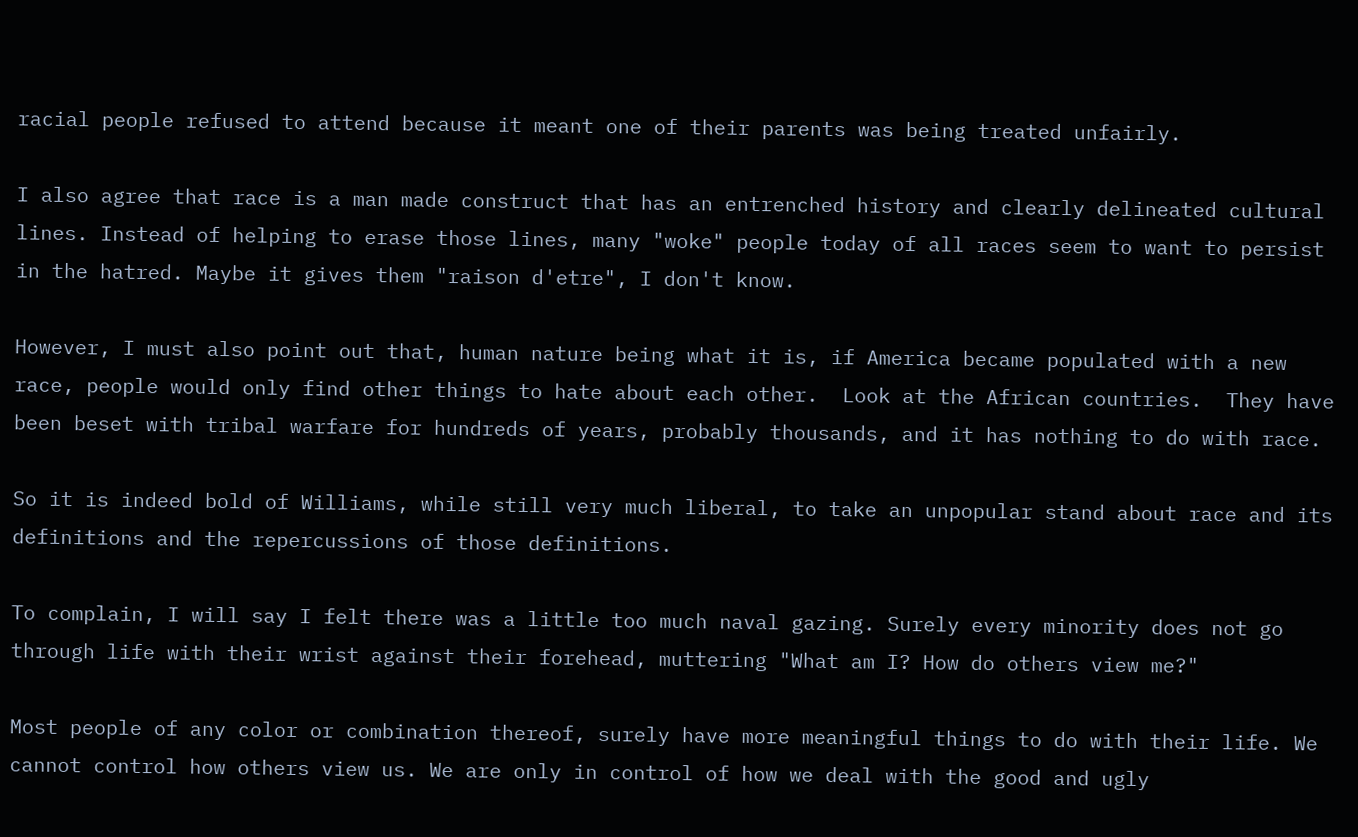racial people refused to attend because it meant one of their parents was being treated unfairly.

I also agree that race is a man made construct that has an entrenched history and clearly delineated cultural lines. Instead of helping to erase those lines, many "woke" people today of all races seem to want to persist in the hatred. Maybe it gives them "raison d'etre", I don't know.

However, I must also point out that, human nature being what it is, if America became populated with a new race, people would only find other things to hate about each other.  Look at the African countries.  They have been beset with tribal warfare for hundreds of years, probably thousands, and it has nothing to do with race.

So it is indeed bold of Williams, while still very much liberal, to take an unpopular stand about race and its definitions and the repercussions of those definitions.

To complain, I will say I felt there was a little too much naval gazing. Surely every minority does not go through life with their wrist against their forehead, muttering "What am I? How do others view me?"

Most people of any color or combination thereof, surely have more meaningful things to do with their life. We cannot control how others view us. We are only in control of how we deal with the good and ugly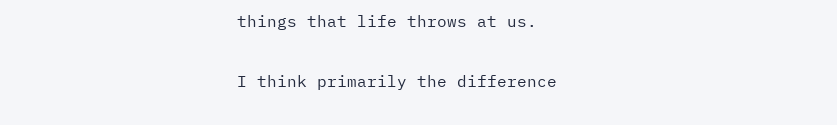things that life throws at us.

I think primarily the difference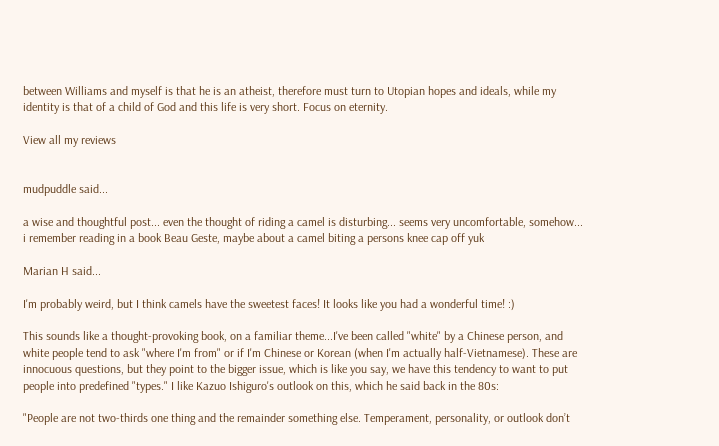between Williams and myself is that he is an atheist, therefore must turn to Utopian hopes and ideals, while my identity is that of a child of God and this life is very short. Focus on eternity.

View all my reviews


mudpuddle said...

a wise and thoughtful post... even the thought of riding a camel is disturbing... seems very uncomfortable, somehow... i remember reading in a book Beau Geste, maybe about a camel biting a persons knee cap off yuk

Marian H said...

I'm probably weird, but I think camels have the sweetest faces! It looks like you had a wonderful time! :)

This sounds like a thought-provoking book, on a familiar theme...I've been called "white" by a Chinese person, and white people tend to ask "where I'm from" or if I'm Chinese or Korean (when I'm actually half-Vietnamese). These are innocuous questions, but they point to the bigger issue, which is like you say, we have this tendency to want to put people into predefined "types." I like Kazuo Ishiguro's outlook on this, which he said back in the 80s:

"People are not two-thirds one thing and the remainder something else. Temperament, personality, or outlook don’t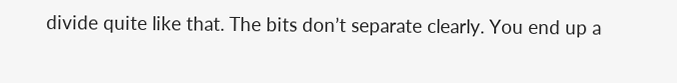divide quite like that. The bits don’t separate clearly. You end up a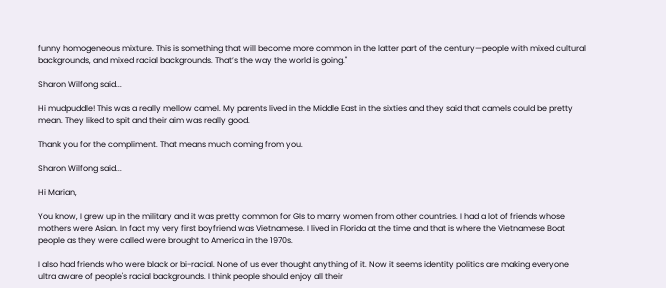funny homogeneous mixture. This is something that will become more common in the latter part of the century—people with mixed cultural backgrounds, and mixed racial backgrounds. That’s the way the world is going."

Sharon Wilfong said...

Hi mudpuddle! This was a really mellow camel. My parents lived in the Middle East in the sixties and they said that camels could be pretty mean. They liked to spit and their aim was really good.

Thank you for the compliment. That means much coming from you.

Sharon Wilfong said...

Hi Marian,

You know, I grew up in the military and it was pretty common for GIs to marry women from other countries. I had a lot of friends whose mothers were Asian. In fact my very first boyfriend was Vietnamese. I lived in Florida at the time and that is where the Vietnamese Boat people as they were called were brought to America in the 1970s.

I also had friends who were black or bi-racial. None of us ever thought anything of it. Now it seems identity politics are making everyone ultra aware of people's racial backgrounds. I think people should enjoy all their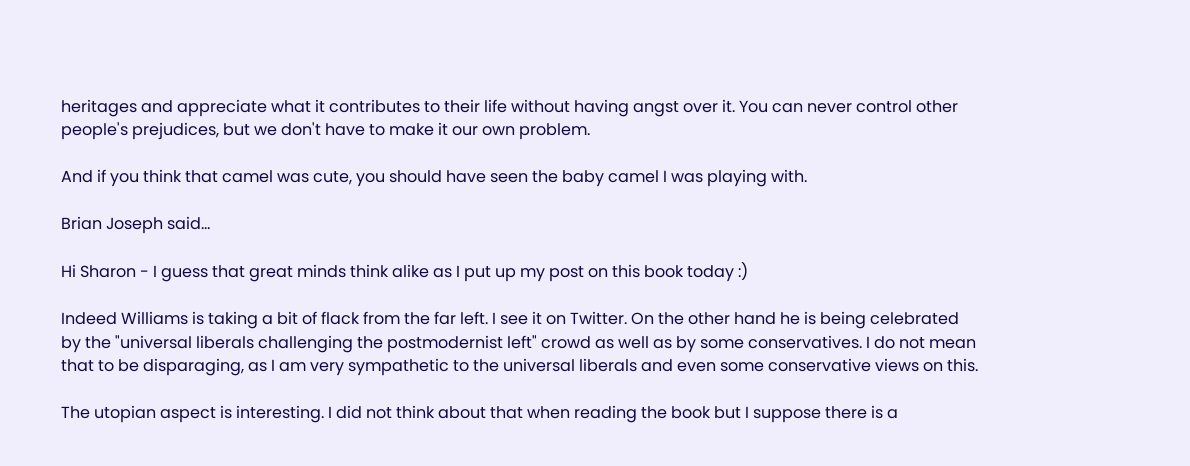heritages and appreciate what it contributes to their life without having angst over it. You can never control other people's prejudices, but we don't have to make it our own problem.

And if you think that camel was cute, you should have seen the baby camel I was playing with.

Brian Joseph said...

Hi Sharon - I guess that great minds think alike as I put up my post on this book today :)

Indeed Williams is taking a bit of flack from the far left. I see it on Twitter. On the other hand he is being celebrated by the "universal liberals challenging the postmodernist left" crowd as well as by some conservatives. I do not mean that to be disparaging, as I am very sympathetic to the universal liberals and even some conservative views on this.

The utopian aspect is interesting. I did not think about that when reading the book but I suppose there is a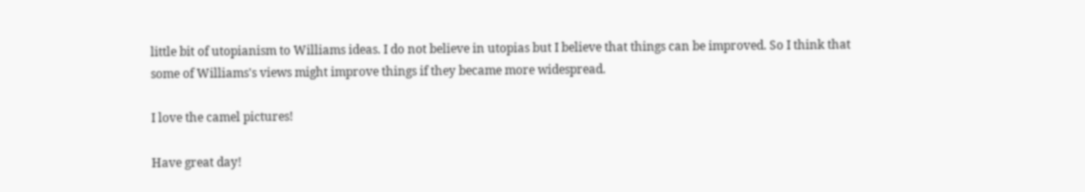little bit of utopianism to Williams ideas. I do not believe in utopias but I believe that things can be improved. So I think that some of Williams's views might improve things if they became more widespread.

I love the camel pictures!

Have great day!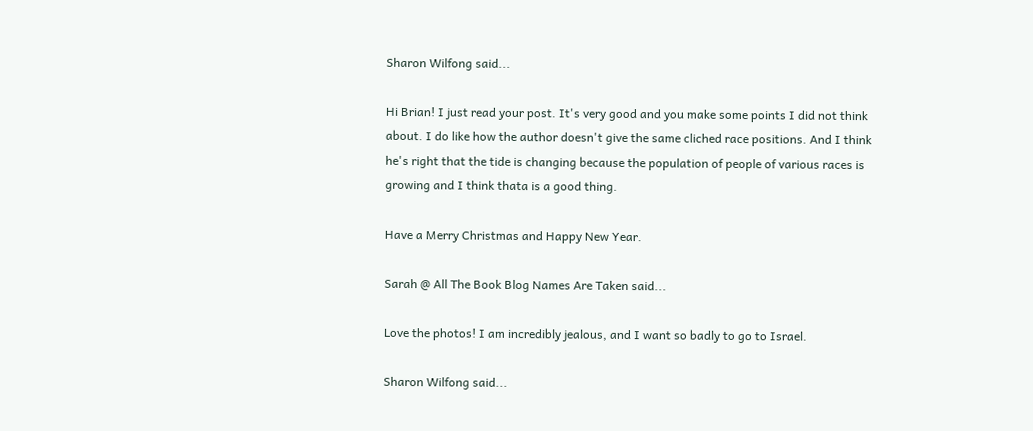Sharon Wilfong said...

Hi Brian! I just read your post. It's very good and you make some points I did not think about. I do like how the author doesn't give the same cliched race positions. And I think he's right that the tide is changing because the population of people of various races is growing and I think thata is a good thing.

Have a Merry Christmas and Happy New Year.

Sarah @ All The Book Blog Names Are Taken said...

Love the photos! I am incredibly jealous, and I want so badly to go to Israel.

Sharon Wilfong said...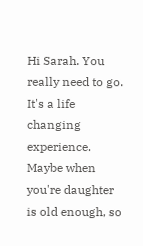Hi Sarah. You really need to go. It's a life changing experience. Maybe when you're daughter is old enough, so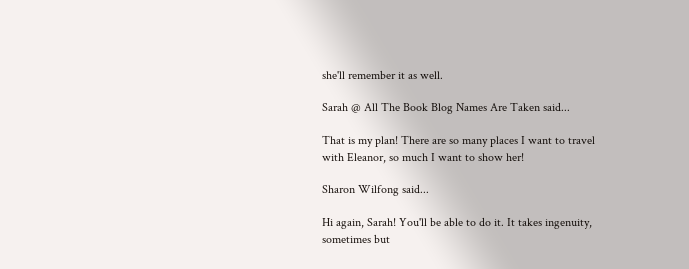she'll remember it as well.

Sarah @ All The Book Blog Names Are Taken said...

That is my plan! There are so many places I want to travel with Eleanor, so much I want to show her!

Sharon Wilfong said...

Hi again, Sarah! You'll be able to do it. It takes ingenuity, sometimes but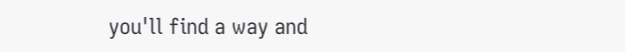you'll find a way and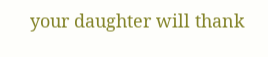your daughter will thank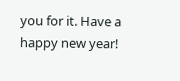you for it. Have a happy new year!